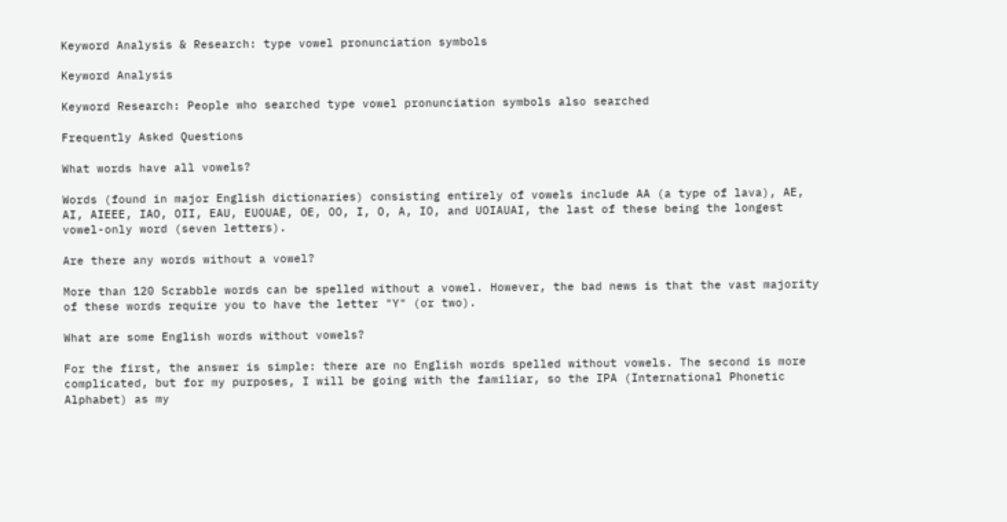Keyword Analysis & Research: type vowel pronunciation symbols

Keyword Analysis

Keyword Research: People who searched type vowel pronunciation symbols also searched

Frequently Asked Questions

What words have all vowels?

Words (found in major English dictionaries) consisting entirely of vowels include AA (a type of lava), AE, AI, AIEEE, IAO, OII, EAU, EUOUAE, OE, OO, I, O, A, IO, and UOIAUAI, the last of these being the longest vowel-only word (seven letters).

Are there any words without a vowel?

More than 120 Scrabble words can be spelled without a vowel. However, the bad news is that the vast majority of these words require you to have the letter "Y" (or two).

What are some English words without vowels?

For the first, the answer is simple: there are no English words spelled without vowels. The second is more complicated, but for my purposes, I will be going with the familiar, so the IPA (International Phonetic Alphabet) as my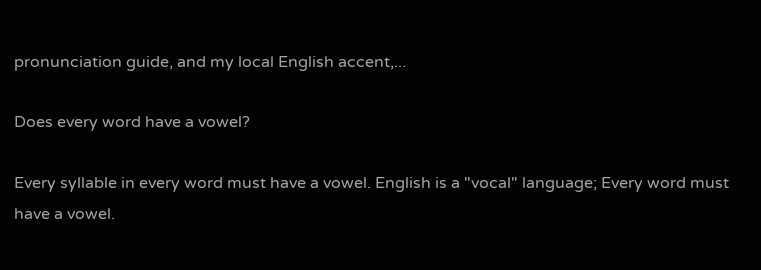pronunciation guide, and my local English accent,...

Does every word have a vowel?

Every syllable in every word must have a vowel. English is a "vocal" language; Every word must have a vowel.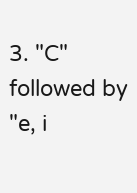3. "C" followed by "e, i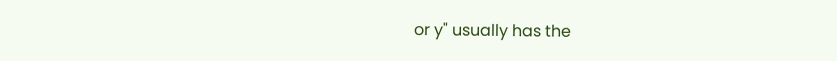or y" usually has the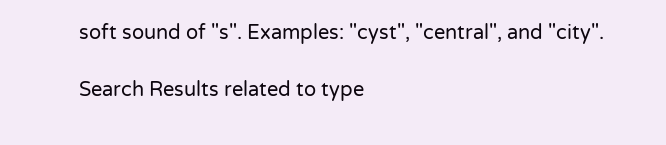soft sound of "s". Examples: "cyst", "central", and "city".

Search Results related to type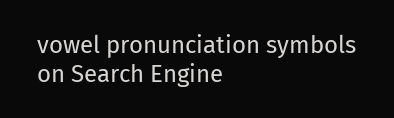vowel pronunciation symbols on Search Engine